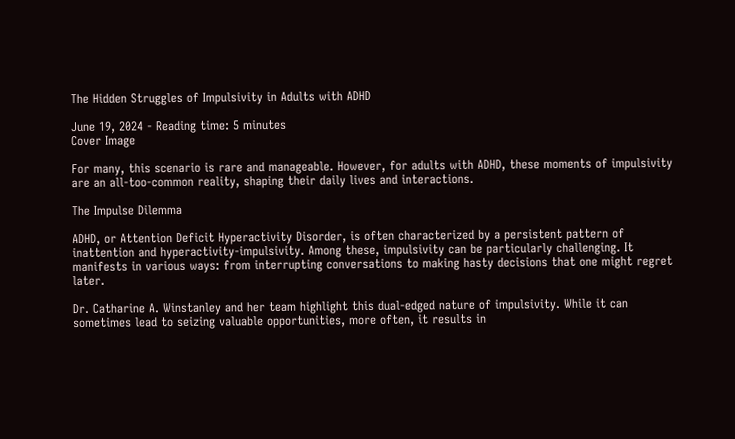The Hidden Struggles of Impulsivity in Adults with ADHD

June 19, 2024 - Reading time: 5 minutes
Cover Image

For many, this scenario is rare and manageable. However, for adults with ADHD, these moments of impulsivity are an all-too-common reality, shaping their daily lives and interactions.

The Impulse Dilemma

ADHD, or Attention Deficit Hyperactivity Disorder, is often characterized by a persistent pattern of inattention and hyperactivity-impulsivity. Among these, impulsivity can be particularly challenging. It manifests in various ways: from interrupting conversations to making hasty decisions that one might regret later.

Dr. Catharine A. Winstanley and her team highlight this dual-edged nature of impulsivity. While it can sometimes lead to seizing valuable opportunities, more often, it results in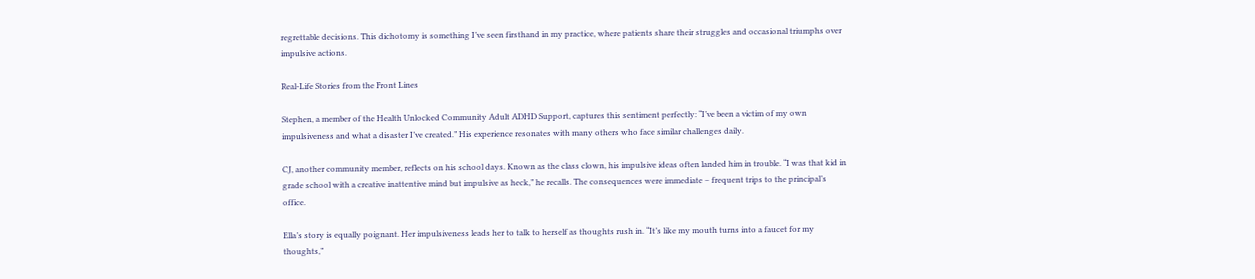regrettable decisions. This dichotomy is something I’ve seen firsthand in my practice, where patients share their struggles and occasional triumphs over impulsive actions.

Real-Life Stories from the Front Lines

Stephen, a member of the Health Unlocked Community Adult ADHD Support, captures this sentiment perfectly: “I’ve been a victim of my own impulsiveness and what a disaster I’ve created.” His experience resonates with many others who face similar challenges daily.

CJ, another community member, reflects on his school days. Known as the class clown, his impulsive ideas often landed him in trouble. “I was that kid in grade school with a creative inattentive mind but impulsive as heck,” he recalls. The consequences were immediate – frequent trips to the principal’s office.

Ella’s story is equally poignant. Her impulsiveness leads her to talk to herself as thoughts rush in. “It’s like my mouth turns into a faucet for my thoughts,”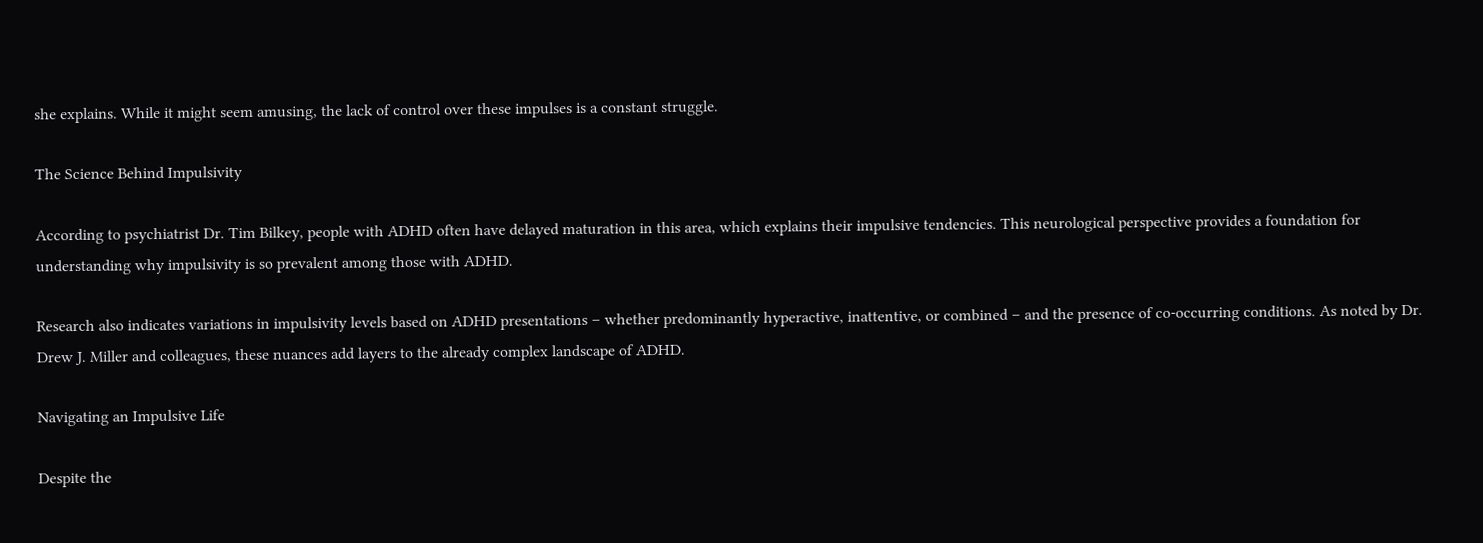she explains. While it might seem amusing, the lack of control over these impulses is a constant struggle.

The Science Behind Impulsivity

According to psychiatrist Dr. Tim Bilkey, people with ADHD often have delayed maturation in this area, which explains their impulsive tendencies. This neurological perspective provides a foundation for understanding why impulsivity is so prevalent among those with ADHD.

Research also indicates variations in impulsivity levels based on ADHD presentations – whether predominantly hyperactive, inattentive, or combined – and the presence of co-occurring conditions. As noted by Dr. Drew J. Miller and colleagues, these nuances add layers to the already complex landscape of ADHD.

Navigating an Impulsive Life

Despite the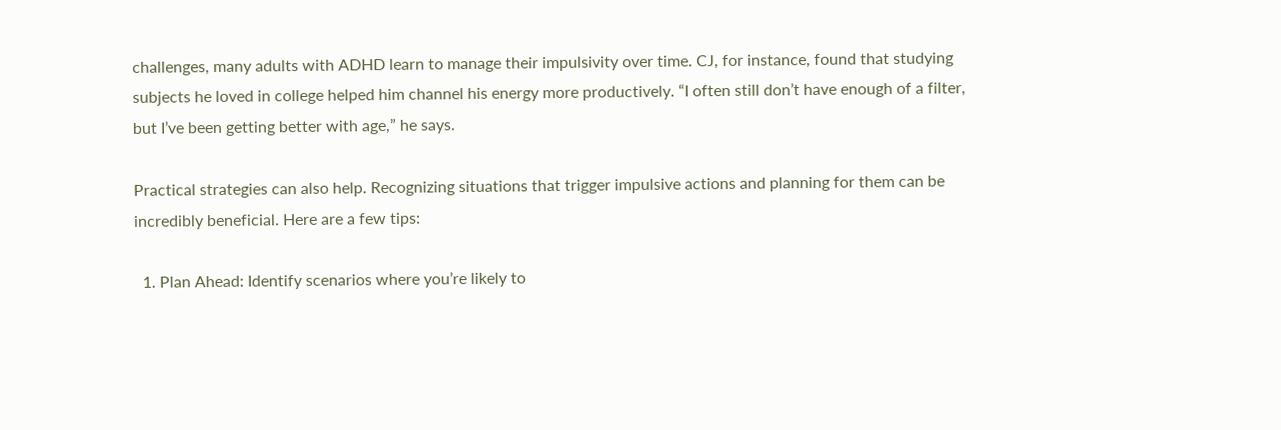challenges, many adults with ADHD learn to manage their impulsivity over time. CJ, for instance, found that studying subjects he loved in college helped him channel his energy more productively. “I often still don’t have enough of a filter, but I’ve been getting better with age,” he says.

Practical strategies can also help. Recognizing situations that trigger impulsive actions and planning for them can be incredibly beneficial. Here are a few tips:

  1. Plan Ahead: Identify scenarios where you’re likely to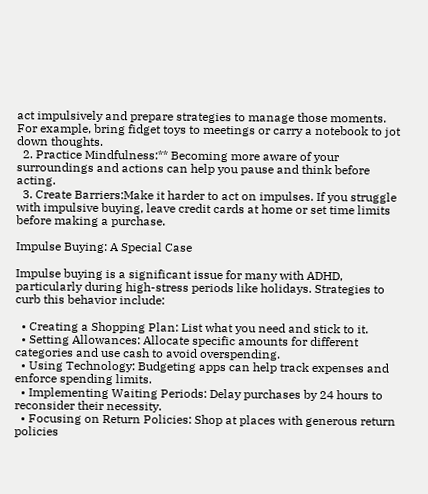act impulsively and prepare strategies to manage those moments. For example, bring fidget toys to meetings or carry a notebook to jot down thoughts.
  2. Practice Mindfulness:** Becoming more aware of your surroundings and actions can help you pause and think before acting.
  3. Create Barriers:Make it harder to act on impulses. If you struggle with impulsive buying, leave credit cards at home or set time limits before making a purchase.

Impulse Buying: A Special Case

Impulse buying is a significant issue for many with ADHD, particularly during high-stress periods like holidays. Strategies to curb this behavior include:

  • Creating a Shopping Plan: List what you need and stick to it.
  • Setting Allowances: Allocate specific amounts for different categories and use cash to avoid overspending.
  • Using Technology: Budgeting apps can help track expenses and enforce spending limits.
  • Implementing Waiting Periods: Delay purchases by 24 hours to reconsider their necessity.
  • Focusing on Return Policies: Shop at places with generous return policies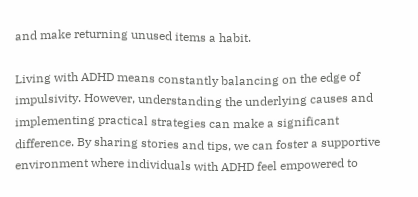and make returning unused items a habit.

Living with ADHD means constantly balancing on the edge of impulsivity. However, understanding the underlying causes and implementing practical strategies can make a significant difference. By sharing stories and tips, we can foster a supportive environment where individuals with ADHD feel empowered to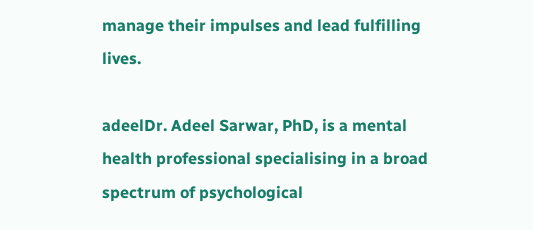manage their impulses and lead fulfilling lives.

adeelDr. Adeel Sarwar, PhD, is a mental health professional specialising in a broad spectrum of psychological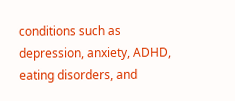conditions such as depression, anxiety, ADHD, eating disorders, and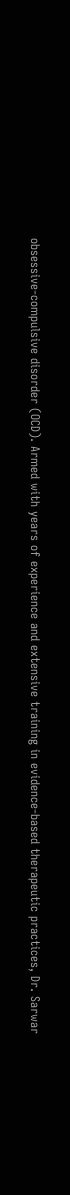obsessive-compulsive disorder (OCD). Armed with years of experience and extensive training in evidence-based therapeutic practices, Dr. Sarwar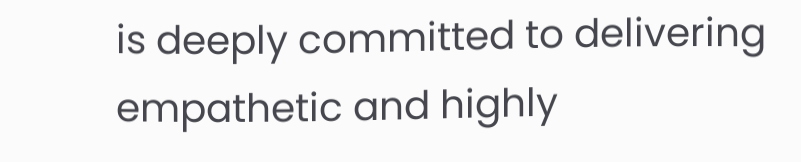is deeply committed to delivering empathetic and highly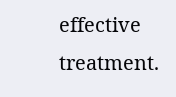effective treatment.